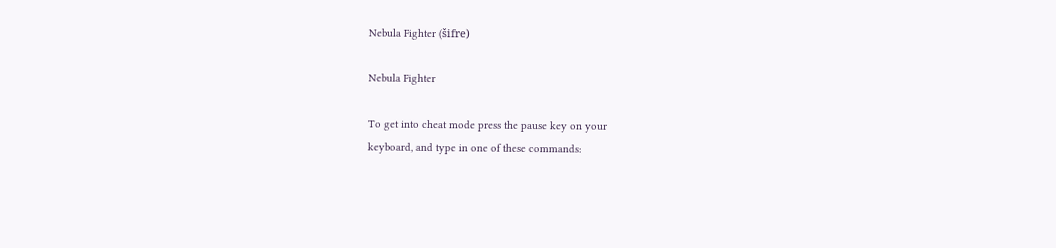Nebula Fighter (šifre)

Nebula Fighter

To get into cheat mode press the pause key on your
keyboard, and type in one of these commands: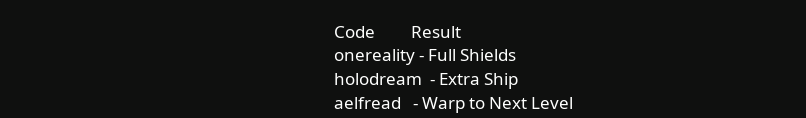Code         Result
onereality - Full Shields
holodream  - Extra Ship
aelfread   - Warp to Next Level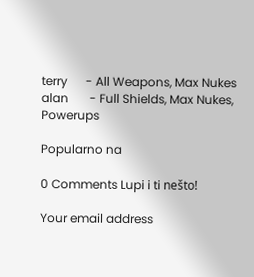terry      - All Weapons, Max Nukes
alan       - Full Shields, Max Nukes, Powerups

Popularno na

0 Comments Lupi i ti nešto!

Your email address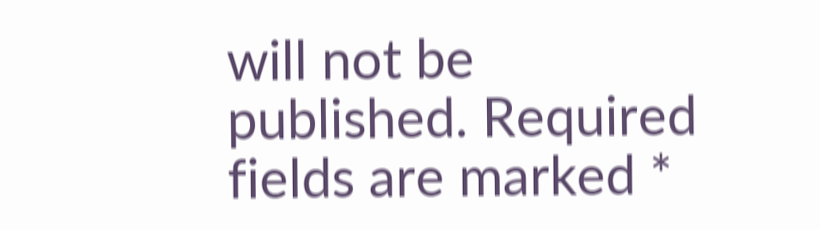will not be published. Required fields are marked *